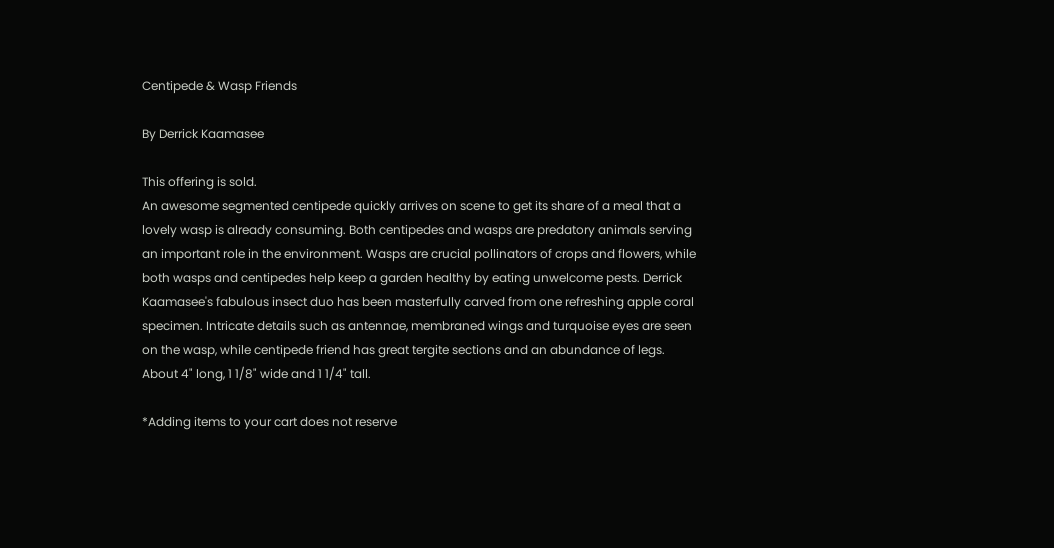Centipede & Wasp Friends

By Derrick Kaamasee

This offering is sold.
An awesome segmented centipede quickly arrives on scene to get its share of a meal that a lovely wasp is already consuming. Both centipedes and wasps are predatory animals serving an important role in the environment. Wasps are crucial pollinators of crops and flowers, while both wasps and centipedes help keep a garden healthy by eating unwelcome pests. Derrick Kaamasee's fabulous insect duo has been masterfully carved from one refreshing apple coral specimen. Intricate details such as antennae, membraned wings and turquoise eyes are seen on the wasp, while centipede friend has great tergite sections and an abundance of legs. About 4" long, 1 1/8" wide and 1 1/4" tall.

*Adding items to your cart does not reserve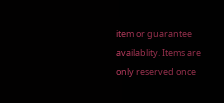item or guarantee availablity. Items are only reserved once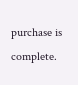purchase is complete.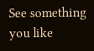See something you like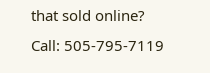that sold online?
Call: 505-795-7119